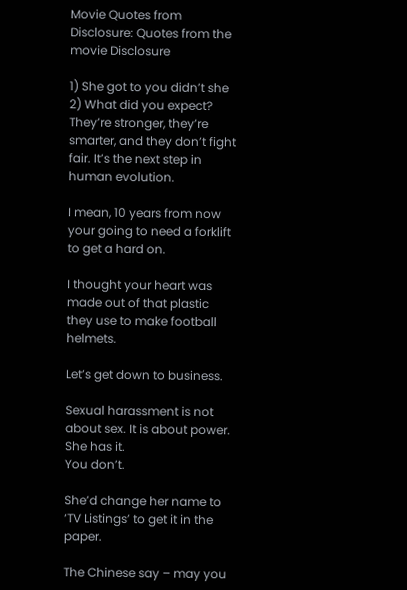Movie Quotes from Disclosure: Quotes from the movie Disclosure

1) She got to you didn’t she
2) What did you expect? They’re stronger, they’re smarter, and they don’t fight fair. It’s the next step in human evolution.

I mean, 10 years from now your going to need a forklift to get a hard on.

I thought your heart was made out of that plastic they use to make football helmets.

Let’s get down to business.

Sexual harassment is not about sex. It is about power. She has it.
You don’t.

She’d change her name to ‘TV Listings’ to get it in the paper.

The Chinese say – may you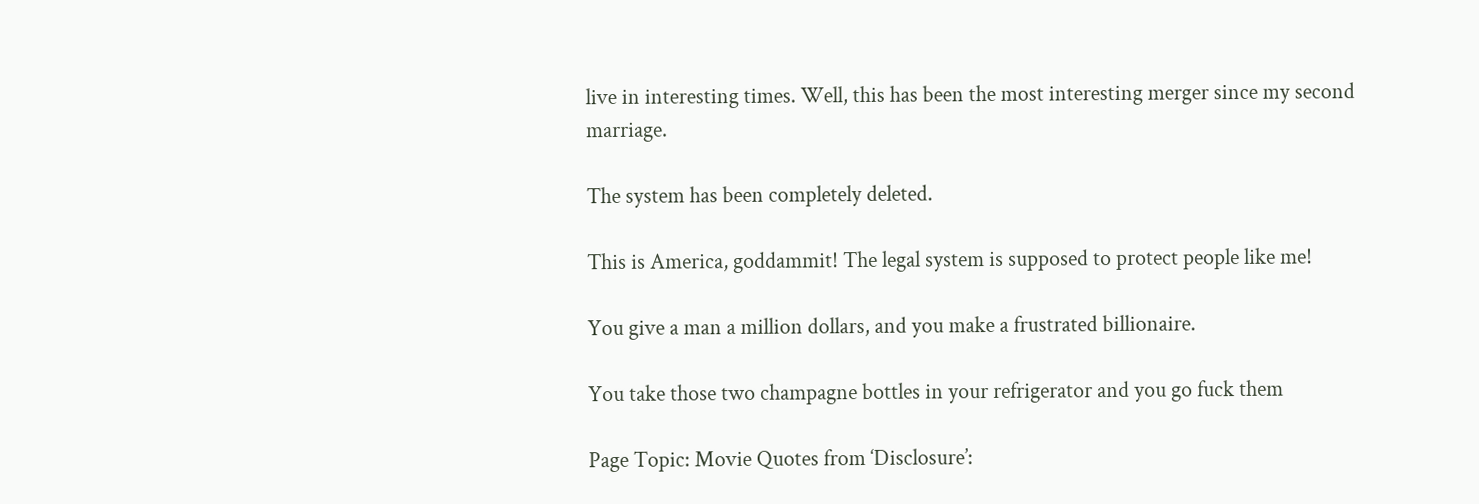live in interesting times. Well, this has been the most interesting merger since my second marriage.

The system has been completely deleted.

This is America, goddammit! The legal system is supposed to protect people like me!

You give a man a million dollars, and you make a frustrated billionaire.

You take those two champagne bottles in your refrigerator and you go fuck them

Page Topic: Movie Quotes from ‘Disclosure’: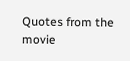Quotes from the movie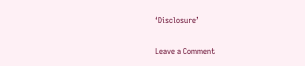‘Disclosure’

Leave a Comment